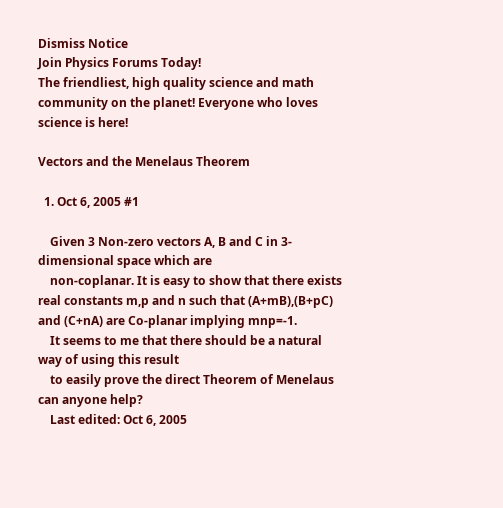Dismiss Notice
Join Physics Forums Today!
The friendliest, high quality science and math community on the planet! Everyone who loves science is here!

Vectors and the Menelaus Theorem

  1. Oct 6, 2005 #1

    Given 3 Non-zero vectors A, B and C in 3-dimensional space which are
    non-coplanar. It is easy to show that there exists real constants m,p and n such that (A+mB),(B+pC) and (C+nA) are Co-planar implying mnp=-1.
    It seems to me that there should be a natural way of using this result
    to easily prove the direct Theorem of Menelaus can anyone help?
    Last edited: Oct 6, 2005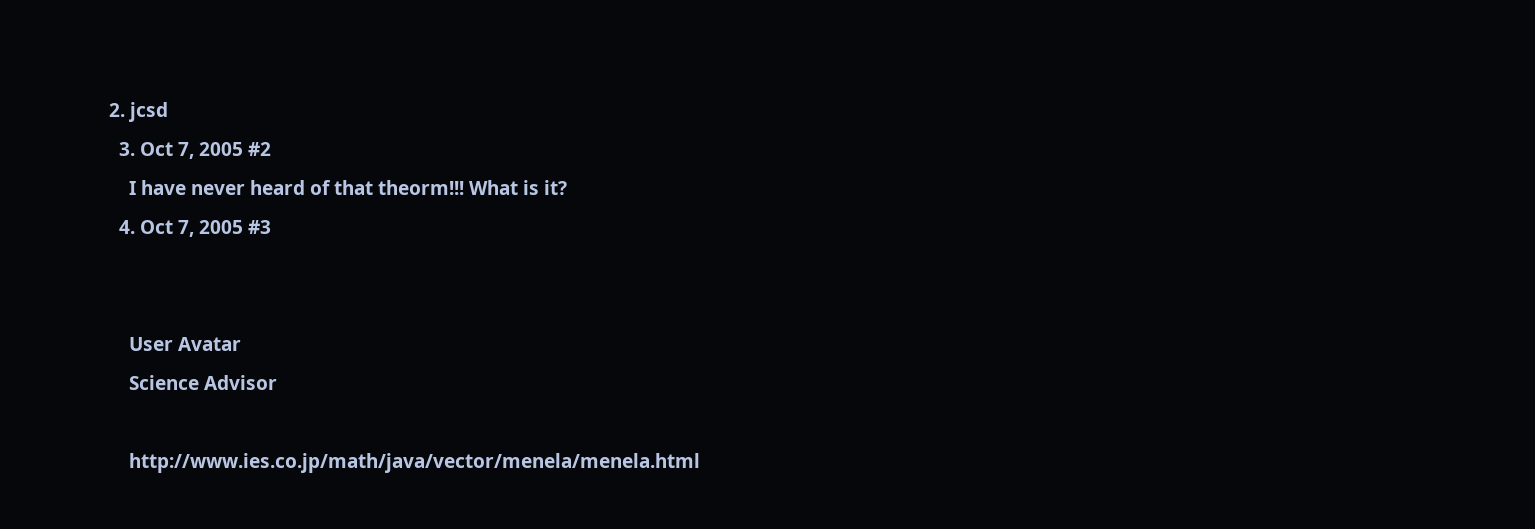2. jcsd
  3. Oct 7, 2005 #2
    I have never heard of that theorm!!! What is it?
  4. Oct 7, 2005 #3


    User Avatar
    Science Advisor

    http://www.ies.co.jp/math/java/vector/menela/menela.html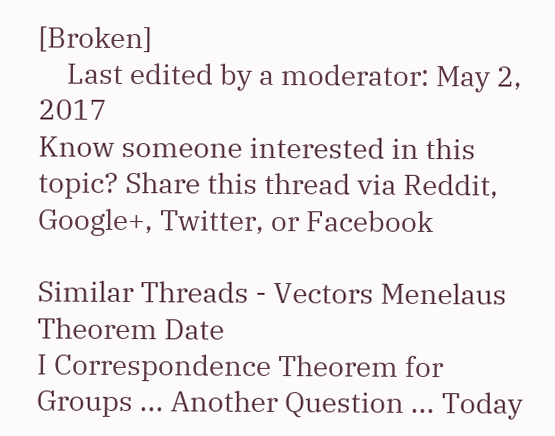[Broken]
    Last edited by a moderator: May 2, 2017
Know someone interested in this topic? Share this thread via Reddit, Google+, Twitter, or Facebook

Similar Threads - Vectors Menelaus Theorem Date
I Correspondence Theorem for Groups ... Another Question ... Today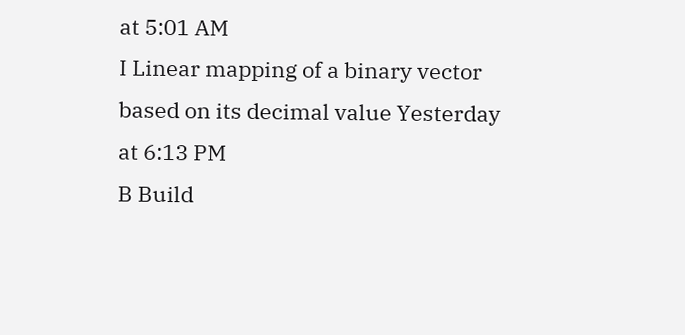at 5:01 AM
I Linear mapping of a binary vector based on its decimal value Yesterday at 6:13 PM
B Build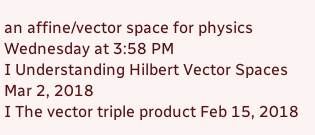an affine/vector space for physics Wednesday at 3:58 PM
I Understanding Hilbert Vector Spaces Mar 2, 2018
I The vector triple product Feb 15, 2018